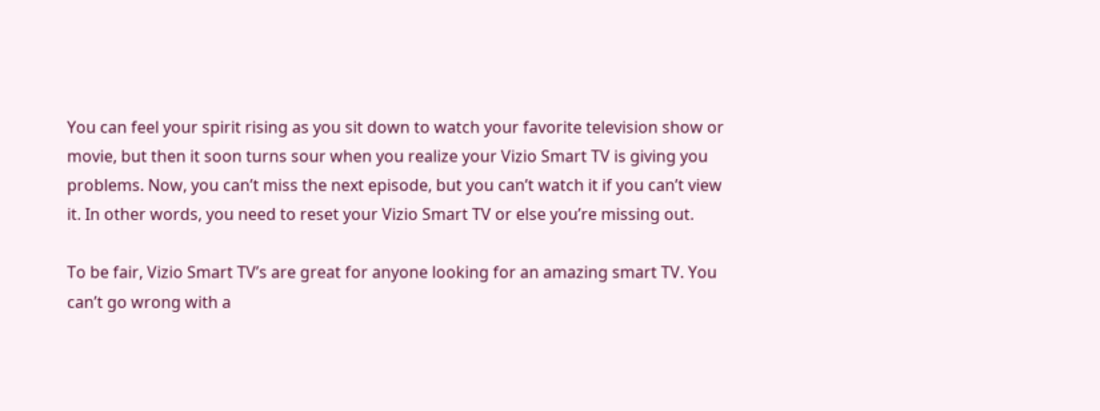You can feel your spirit rising as you sit down to watch your favorite television show or movie, but then it soon turns sour when you realize your Vizio Smart TV is giving you problems. Now, you can’t miss the next episode, but you can’t watch it if you can’t view it. In other words, you need to reset your Vizio Smart TV or else you’re missing out.

To be fair, Vizio Smart TV’s are great for anyone looking for an amazing smart TV. You can’t go wrong with a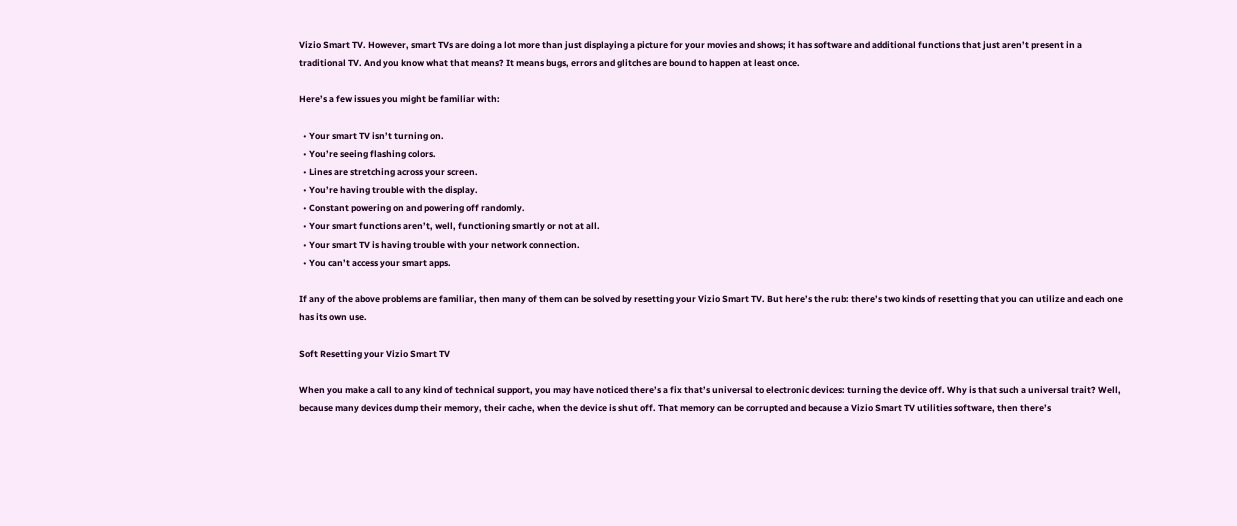Vizio Smart TV. However, smart TVs are doing a lot more than just displaying a picture for your movies and shows; it has software and additional functions that just aren’t present in a traditional TV. And you know what that means? It means bugs, errors and glitches are bound to happen at least once.

Here’s a few issues you might be familiar with:

  • Your smart TV isn’t turning on.
  • You’re seeing flashing colors.
  • Lines are stretching across your screen.
  • You’re having trouble with the display.
  • Constant powering on and powering off randomly.
  • Your smart functions aren’t, well, functioning smartly or not at all.
  • Your smart TV is having trouble with your network connection.
  • You can’t access your smart apps.

If any of the above problems are familiar, then many of them can be solved by resetting your Vizio Smart TV. But here’s the rub: there’s two kinds of resetting that you can utilize and each one has its own use.

Soft Resetting your Vizio Smart TV

When you make a call to any kind of technical support, you may have noticed there’s a fix that’s universal to electronic devices: turning the device off. Why is that such a universal trait? Well, because many devices dump their memory, their cache, when the device is shut off. That memory can be corrupted and because a Vizio Smart TV utilities software, then there’s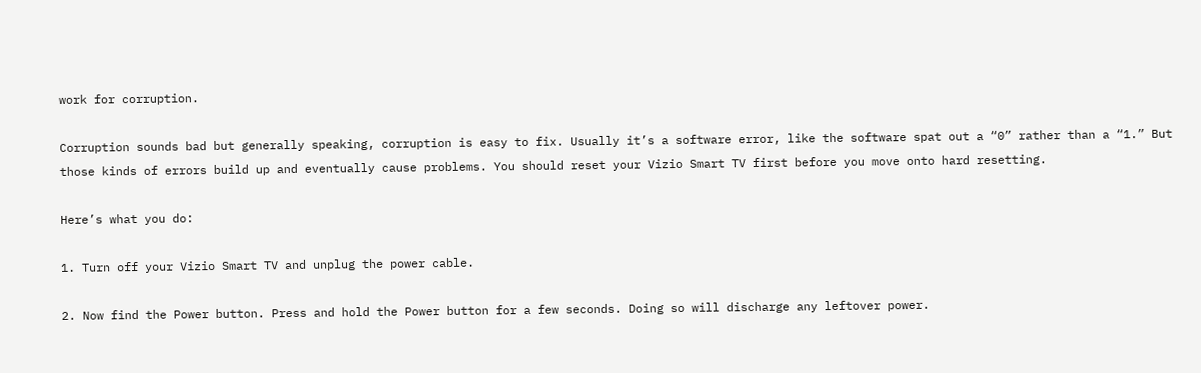work for corruption.

Corruption sounds bad but generally speaking, corruption is easy to fix. Usually it’s a software error, like the software spat out a “0” rather than a “1.” But those kinds of errors build up and eventually cause problems. You should reset your Vizio Smart TV first before you move onto hard resetting.

Here’s what you do:

1. Turn off your Vizio Smart TV and unplug the power cable.

2. Now find the Power button. Press and hold the Power button for a few seconds. Doing so will discharge any leftover power.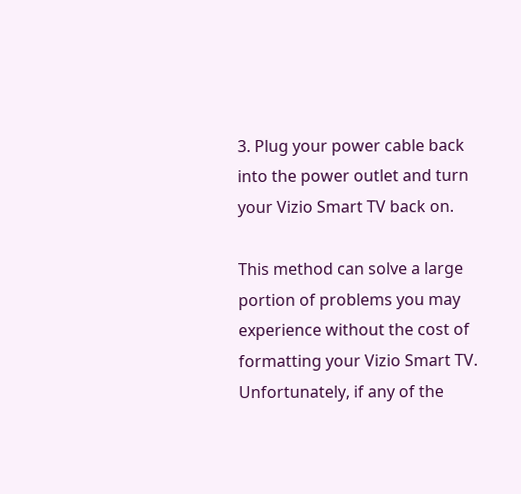3. Plug your power cable back into the power outlet and turn your Vizio Smart TV back on.

This method can solve a large portion of problems you may experience without the cost of formatting your Vizio Smart TV. Unfortunately, if any of the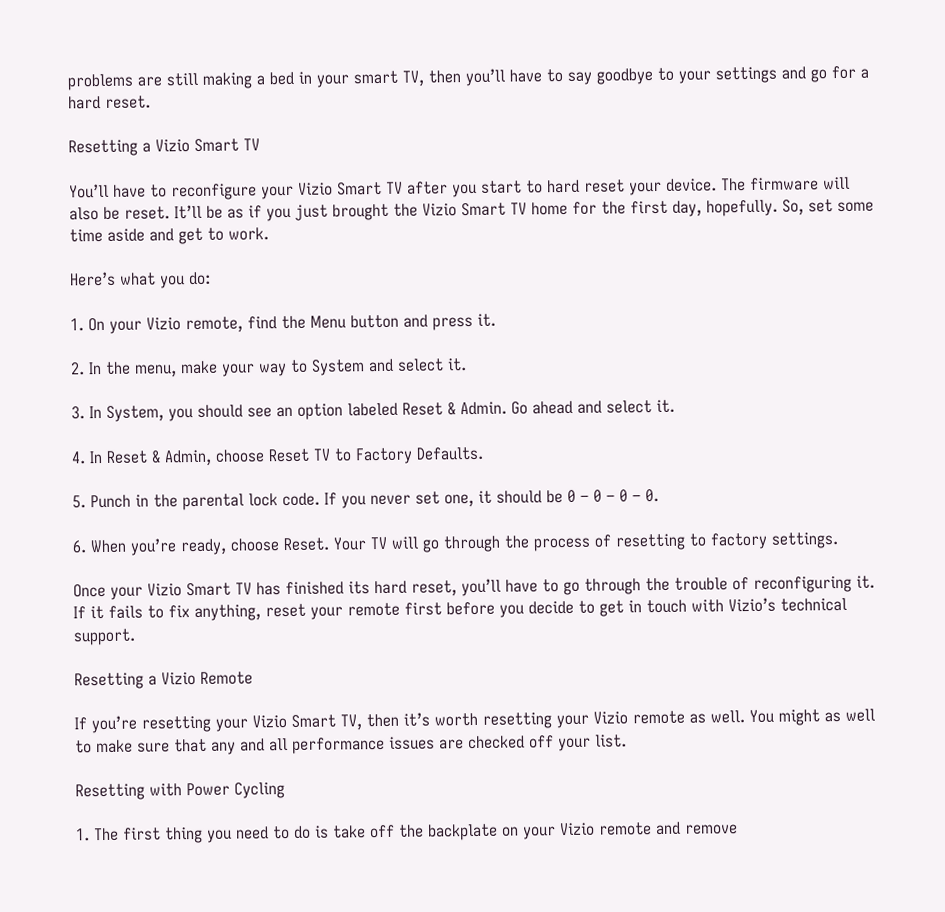problems are still making a bed in your smart TV, then you’ll have to say goodbye to your settings and go for a hard reset.

Resetting a Vizio Smart TV

You’ll have to reconfigure your Vizio Smart TV after you start to hard reset your device. The firmware will also be reset. It’ll be as if you just brought the Vizio Smart TV home for the first day, hopefully. So, set some time aside and get to work.

Here’s what you do:

1. On your Vizio remote, find the Menu button and press it.

2. In the menu, make your way to System and select it.

3. In System, you should see an option labeled Reset & Admin. Go ahead and select it.

4. In Reset & Admin, choose Reset TV to Factory Defaults.

5. Punch in the parental lock code. If you never set one, it should be 0 – 0 – 0 – 0.

6. When you’re ready, choose Reset. Your TV will go through the process of resetting to factory settings.

Once your Vizio Smart TV has finished its hard reset, you’ll have to go through the trouble of reconfiguring it. If it fails to fix anything, reset your remote first before you decide to get in touch with Vizio’s technical support.

Resetting a Vizio Remote

If you’re resetting your Vizio Smart TV, then it’s worth resetting your Vizio remote as well. You might as well to make sure that any and all performance issues are checked off your list.

Resetting with Power Cycling

1. The first thing you need to do is take off the backplate on your Vizio remote and remove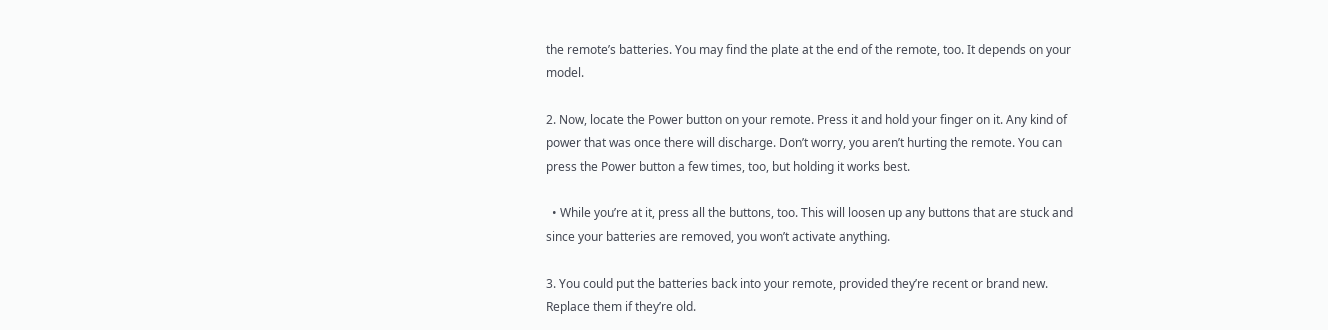the remote’s batteries. You may find the plate at the end of the remote, too. It depends on your model.

2. Now, locate the Power button on your remote. Press it and hold your finger on it. Any kind of power that was once there will discharge. Don’t worry, you aren’t hurting the remote. You can press the Power button a few times, too, but holding it works best.

  • While you’re at it, press all the buttons, too. This will loosen up any buttons that are stuck and since your batteries are removed, you won’t activate anything.

3. You could put the batteries back into your remote, provided they’re recent or brand new. Replace them if they’re old.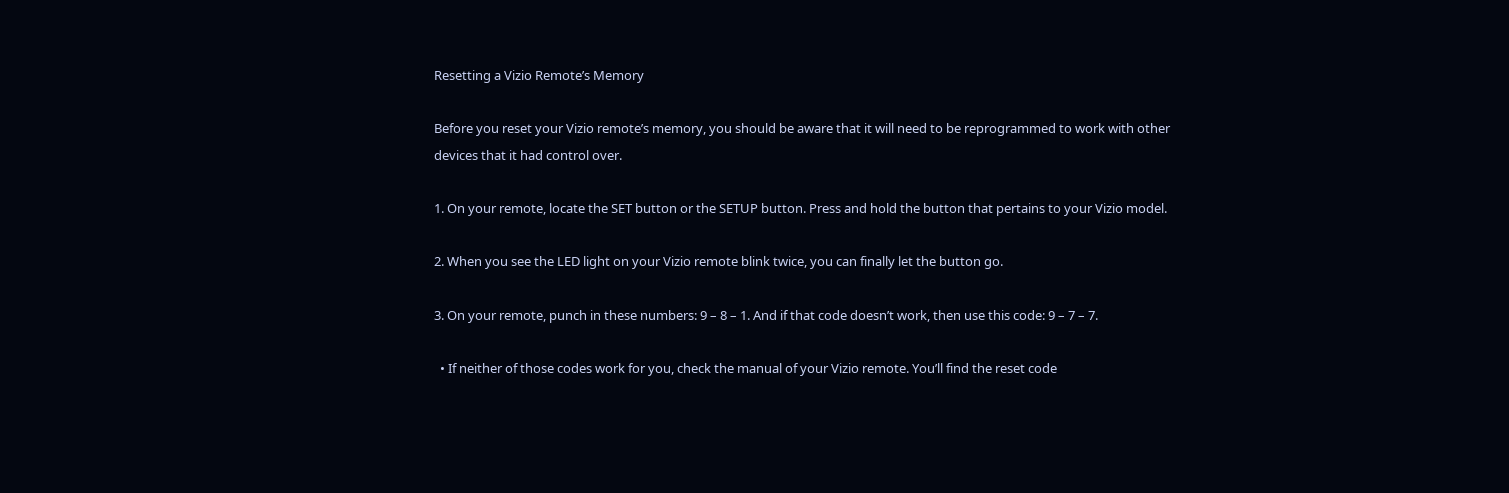Resetting a Vizio Remote’s Memory

Before you reset your Vizio remote’s memory, you should be aware that it will need to be reprogrammed to work with other devices that it had control over.

1. On your remote, locate the SET button or the SETUP button. Press and hold the button that pertains to your Vizio model.

2. When you see the LED light on your Vizio remote blink twice, you can finally let the button go.

3. On your remote, punch in these numbers: 9 – 8 – 1. And if that code doesn’t work, then use this code: 9 – 7 – 7.

  • If neither of those codes work for you, check the manual of your Vizio remote. You’ll find the reset code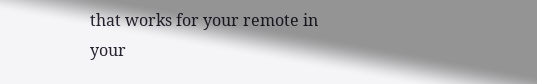that works for your remote in your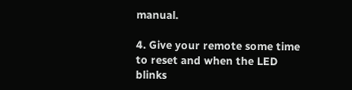manual.

4. Give your remote some time to reset and when the LED blinks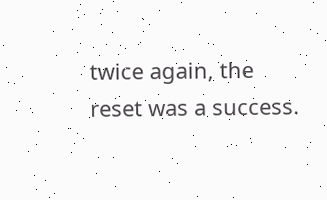twice again, the reset was a success.